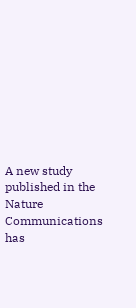A new study published in the Nature Communications has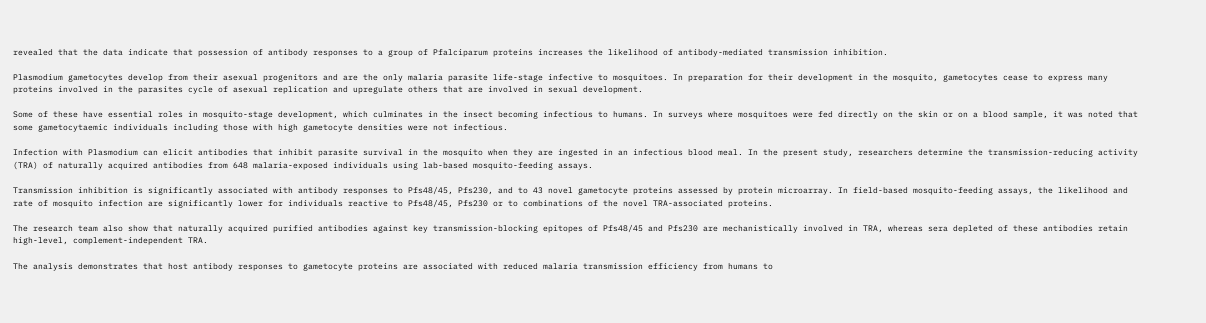revealed that the data indicate that possession of antibody responses to a group of Pfalciparum proteins increases the likelihood of antibody-mediated transmission inhibition.

Plasmodium gametocytes develop from their asexual progenitors and are the only malaria parasite life-stage infective to mosquitoes. In preparation for their development in the mosquito, gametocytes cease to express many proteins involved in the parasites cycle of asexual replication and upregulate others that are involved in sexual development.

Some of these have essential roles in mosquito-stage development, which culminates in the insect becoming infectious to humans. In surveys where mosquitoes were fed directly on the skin or on a blood sample, it was noted that some gametocytaemic individuals including those with high gametocyte densities were not infectious.

Infection with Plasmodium can elicit antibodies that inhibit parasite survival in the mosquito when they are ingested in an infectious blood meal. In the present study, researchers determine the transmission-reducing activity (TRA) of naturally acquired antibodies from 648 malaria-exposed individuals using lab-based mosquito-feeding assays.

Transmission inhibition is significantly associated with antibody responses to Pfs48/45, Pfs230, and to 43 novel gametocyte proteins assessed by protein microarray. In field-based mosquito-feeding assays, the likelihood and rate of mosquito infection are significantly lower for individuals reactive to Pfs48/45, Pfs230 or to combinations of the novel TRA-associated proteins.

The research team also show that naturally acquired purified antibodies against key transmission-blocking epitopes of Pfs48/45 and Pfs230 are mechanistically involved in TRA, whereas sera depleted of these antibodies retain high-level, complement-independent TRA.

The analysis demonstrates that host antibody responses to gametocyte proteins are associated with reduced malaria transmission efficiency from humans to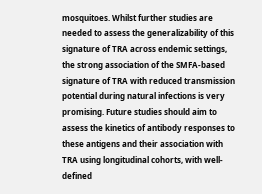mosquitoes. Whilst further studies are needed to assess the generalizability of this signature of TRA across endemic settings, the strong association of the SMFA-based signature of TRA with reduced transmission potential during natural infections is very promising. Future studies should aim to assess the kinetics of antibody responses to these antigens and their association with TRA using longitudinal cohorts, with well-defined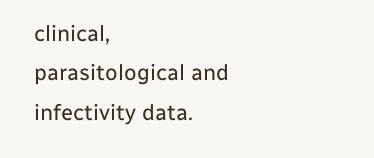clinical, parasitological and infectivity data.